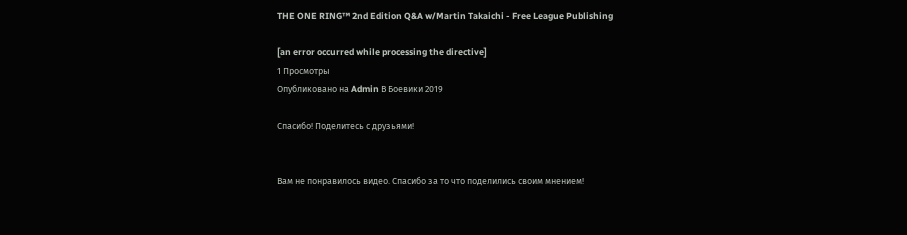THE ONE RING™ 2nd Edition Q&A w/Martin Takaichi - Free League Publishing

[an error occurred while processing the directive]
1 Просмотры
Опубликовано на Admin В Боевики 2019

Спасибо! Поделитесь с друзьями!


Вам не понравилось видео. Спасибо за то что поделились своим мнением!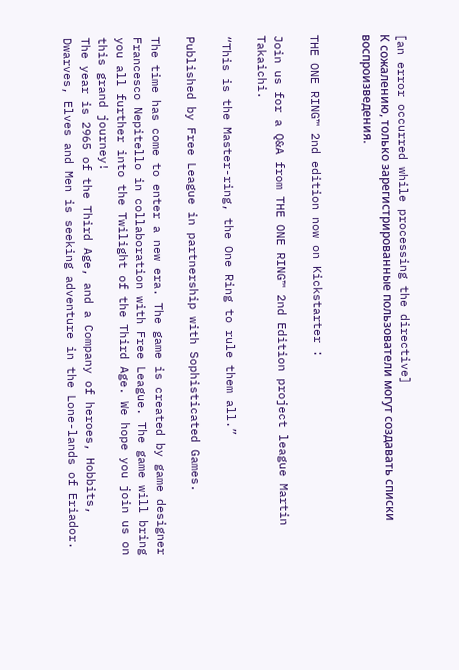[an error occurred while processing the directive]
К сожалению, только зарегистрированные пользователи могут создавать списки воспроизведения.


THE ONE RING™ 2nd edition now on Kickstarter :

Join us for a Q&A from THE ONE RING™ 2nd Edition project league Martin Takaichi.

“This is the Master-ring, the One Ring to rule them all.”

Published by Free League in partnership with Sophisticated Games.

The time has come to enter a new era. The game is created by game designer Francesco Nepitello in collaboration with Free League. The game will bring you all further into the Twilight of the Third Age. We hope you join us on this grand journey!
The year is 2965 of the Third Age, and a Company of heroes, Hobbits, Dwarves, Elves and Men is seeking adventure in the Lone-lands of Eriador.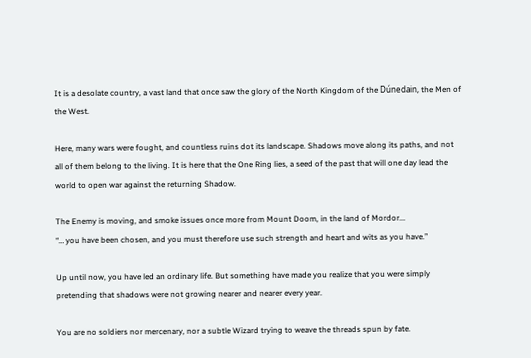It is a desolate country, a vast land that once saw the glory of the North Kingdom of the Dúnedain, the Men of the West.

Here, many wars were fought, and countless ruins dot its landscape. Shadows move along its paths, and not all of them belong to the living. It is here that the One Ring lies, a seed of the past that will one day lead the world to open war against the returning Shadow.

The Enemy is moving, and smoke issues once more from Mount Doom, in the land of Mordor...
“… you have been chosen, and you must therefore use such strength and heart and wits as you have.”

Up until now, you have led an ordinary life. But something have made you realize that you were simply pretending that shadows were not growing nearer and nearer every year.

You are no soldiers nor mercenary, nor a subtle Wizard trying to weave the threads spun by fate.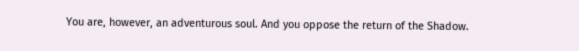You are, however, an adventurous soul. And you oppose the return of the Shadow.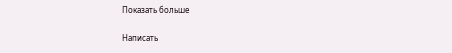Показать больше

Написать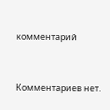комментарий


Комментариев нет.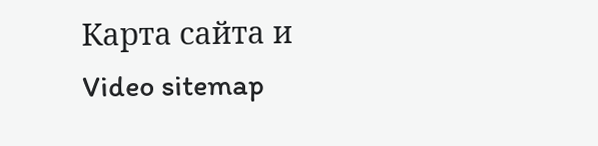Карта сайта и Video sitemap